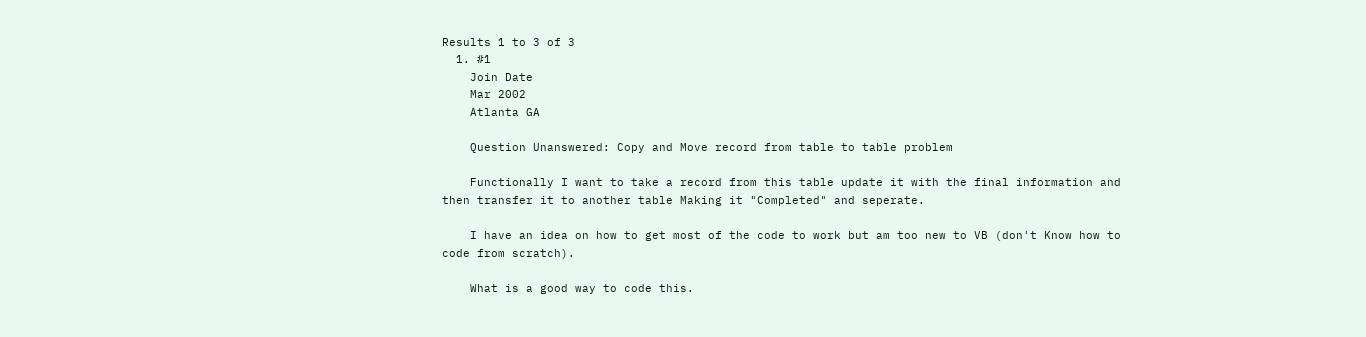Results 1 to 3 of 3
  1. #1
    Join Date
    Mar 2002
    Atlanta GA

    Question Unanswered: Copy and Move record from table to table problem

    Functionally I want to take a record from this table update it with the final information and then transfer it to another table Making it "Completed" and seperate.

    I have an idea on how to get most of the code to work but am too new to VB (don't Know how to code from scratch).

    What is a good way to code this.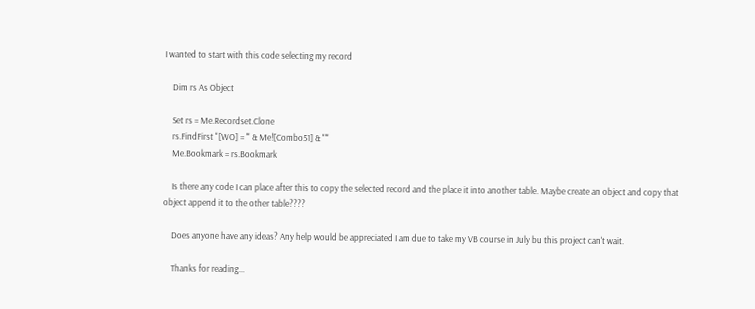I wanted to start with this code selecting my record

    Dim rs As Object

    Set rs = Me.Recordset.Clone
    rs.FindFirst "[WO] = '" & Me![Combo51] & "'"
    Me.Bookmark = rs.Bookmark

    Is there any code I can place after this to copy the selected record and the place it into another table. Maybe create an object and copy that object append it to the other table????

    Does anyone have any ideas? Any help would be appreciated I am due to take my VB course in July bu this project can't wait.

    Thanks for reading...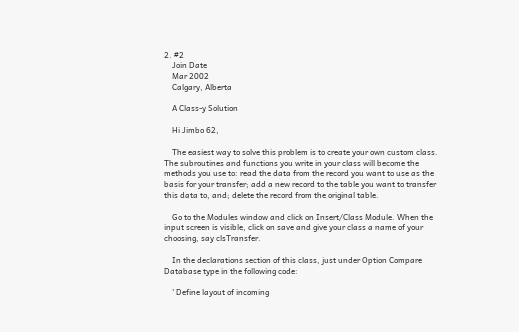2. #2
    Join Date
    Mar 2002
    Calgary, Alberta

    A Class-y Solution

    Hi Jimbo 62,

    The easiest way to solve this problem is to create your own custom class. The subroutines and functions you write in your class will become the methods you use to: read the data from the record you want to use as the basis for your transfer; add a new record to the table you want to transfer this data to, and; delete the record from the original table.

    Go to the Modules window and click on Insert/Class Module. When the input screen is visible, click on save and give your class a name of your choosing, say clsTransfer.

    In the declarations section of this class, just under Option Compare Database type in the following code:

    ' Define layout of incoming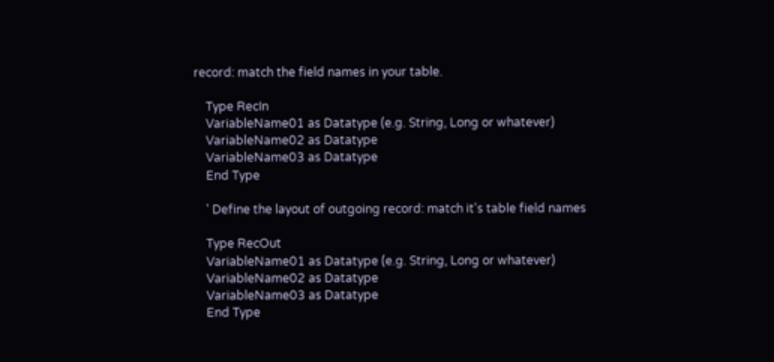record: match the field names in your table.

    Type RecIn
    VariableName01 as Datatype (e.g. String, Long or whatever)
    VariableName02 as Datatype
    VariableName03 as Datatype
    End Type

    ' Define the layout of outgoing record: match it's table field names

    Type RecOut
    VariableName01 as Datatype (e.g. String, Long or whatever)
    VariableName02 as Datatype
    VariableName03 as Datatype
    End Type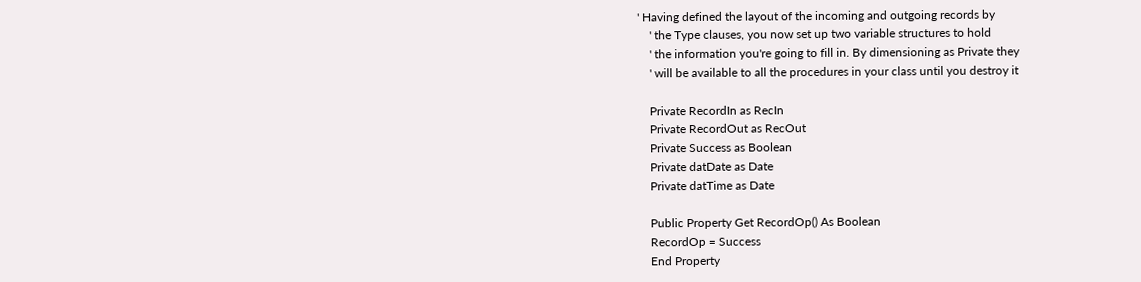' Having defined the layout of the incoming and outgoing records by
    ' the Type clauses, you now set up two variable structures to hold
    ' the information you're going to fill in. By dimensioning as Private they
    ' will be available to all the procedures in your class until you destroy it

    Private RecordIn as RecIn
    Private RecordOut as RecOut
    Private Success as Boolean
    Private datDate as Date
    Private datTime as Date

    Public Property Get RecordOp() As Boolean
    RecordOp = Success
    End Property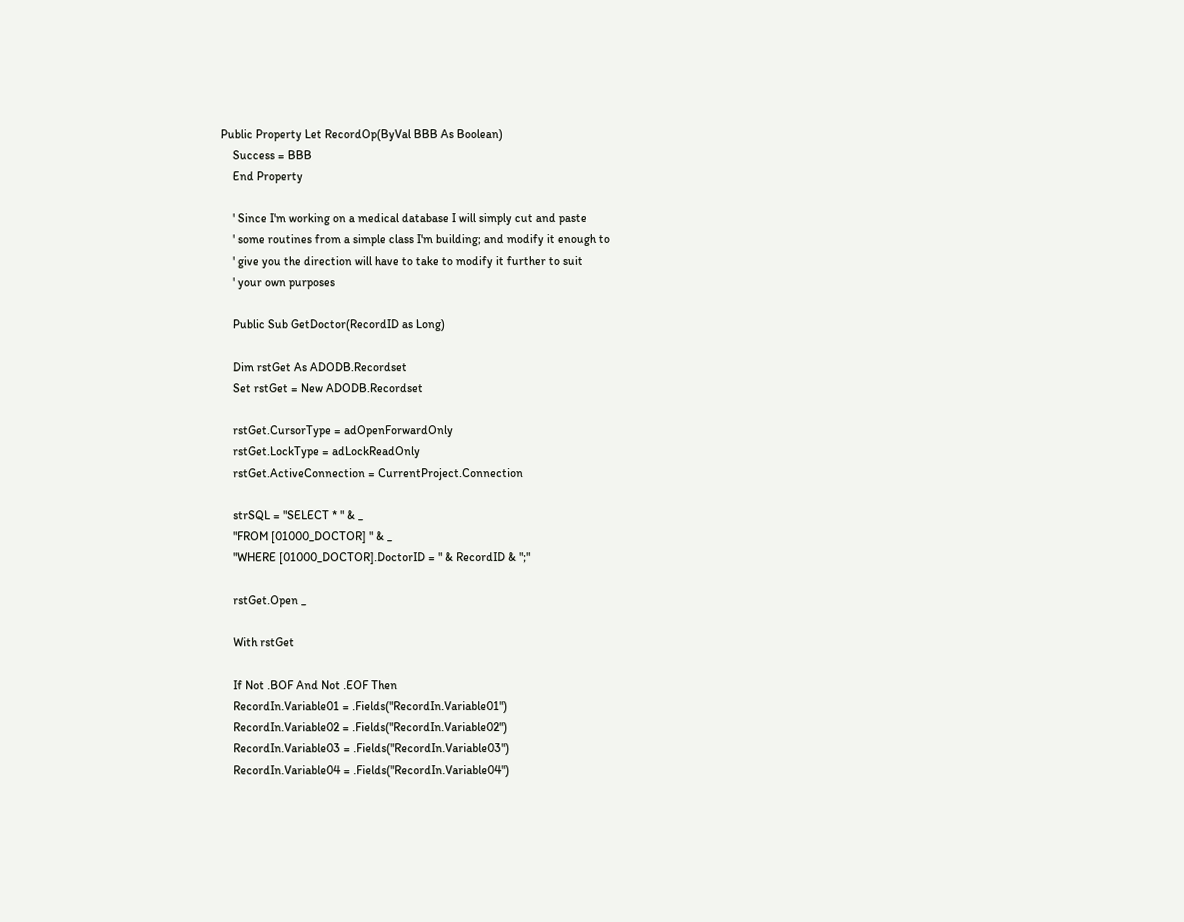Public Property Let RecordOp(ByVal BBB As Boolean)
    Success = BBB
    End Property

    ' Since I'm working on a medical database I will simply cut and paste
    ' some routines from a simple class I'm building; and modify it enough to
    ' give you the direction will have to take to modify it further to suit
    ' your own purposes

    Public Sub GetDoctor(RecordID as Long)

    Dim rstGet As ADODB.Recordset
    Set rstGet = New ADODB.Recordset

    rstGet.CursorType = adOpenForwardOnly
    rstGet.LockType = adLockReadOnly
    rstGet.ActiveConnection = CurrentProject.Connection

    strSQL = "SELECT * " & _
    "FROM [01000_DOCTOR] " & _
    "WHERE [01000_DOCTOR].DoctorID = " & RecordID & ";"

    rstGet.Open _

    With rstGet

    If Not .BOF And Not .EOF Then
    RecordIn.Variable01 = .Fields("RecordIn.Variable01")
    RecordIn.Variable02 = .Fields("RecordIn.Variable02")
    RecordIn.Variable03 = .Fields("RecordIn.Variable03")
    RecordIn.Variable04 = .Fields("RecordIn.Variable04")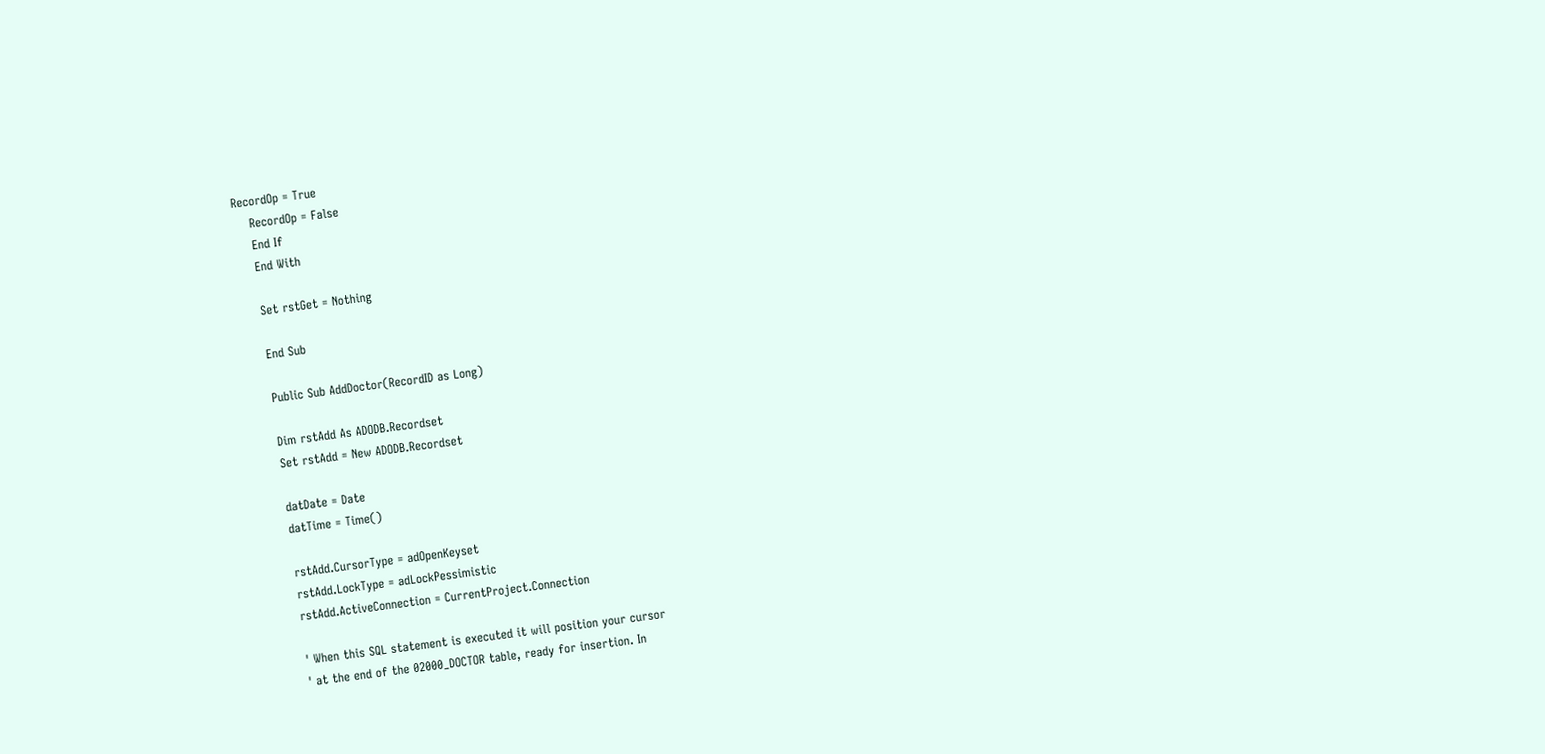RecordOp = True
    RecordOp = False
    End If
    End With

    Set rstGet = Nothing

    End Sub

    Public Sub AddDoctor(RecordID as Long)

    Dim rstAdd As ADODB.Recordset
    Set rstAdd = New ADODB.Recordset

    datDate = Date
    datTime = Time()

    rstAdd.CursorType = adOpenKeyset
    rstAdd.LockType = adLockPessimistic
    rstAdd.ActiveConnection = CurrentProject.Connection

    ' When this SQL statement is executed it will position your cursor
    ' at the end of the 02000_DOCTOR table, ready for insertion. In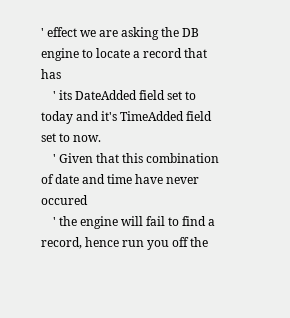' effect we are asking the DB engine to locate a record that has
    ' its DateAdded field set to today and it's TimeAdded field set to now.
    ' Given that this combination of date and time have never occured
    ' the engine will fail to find a record, hence run you off the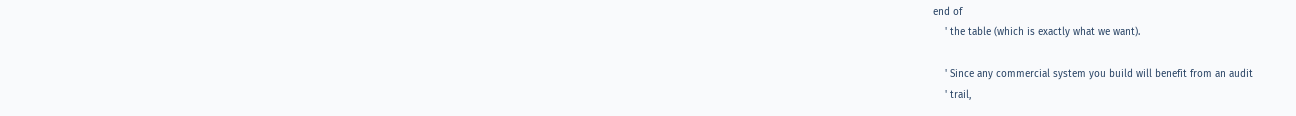end of
    ' the table (which is exactly what we want).

    ' Since any commercial system you build will benefit from an audit
    ' trail,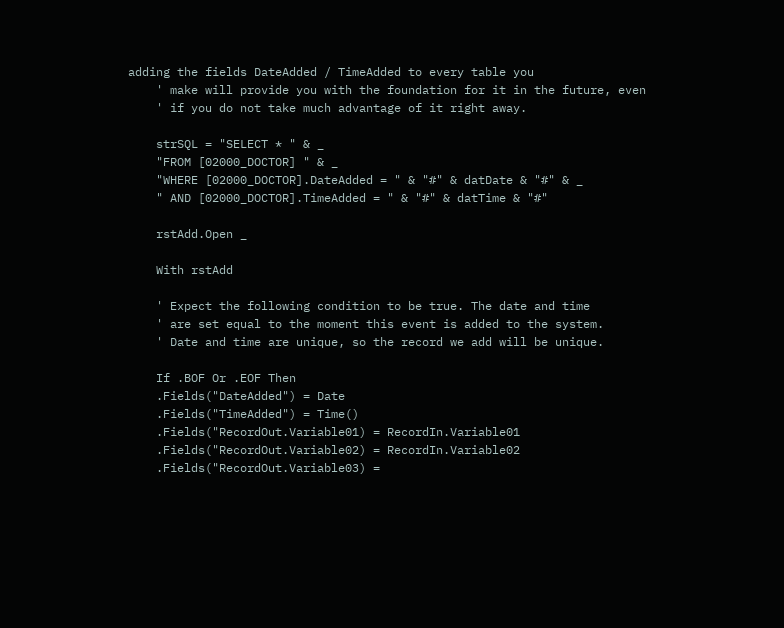adding the fields DateAdded / TimeAdded to every table you
    ' make will provide you with the foundation for it in the future, even
    ' if you do not take much advantage of it right away.

    strSQL = "SELECT * " & _
    "FROM [02000_DOCTOR] " & _
    "WHERE [02000_DOCTOR].DateAdded = " & "#" & datDate & "#" & _
    " AND [02000_DOCTOR].TimeAdded = " & "#" & datTime & "#"

    rstAdd.Open _

    With rstAdd

    ' Expect the following condition to be true. The date and time
    ' are set equal to the moment this event is added to the system.
    ' Date and time are unique, so the record we add will be unique.

    If .BOF Or .EOF Then
    .Fields("DateAdded") = Date
    .Fields("TimeAdded") = Time()
    .Fields("RecordOut.Variable01) = RecordIn.Variable01
    .Fields("RecordOut.Variable02) = RecordIn.Variable02
    .Fields("RecordOut.Variable03) =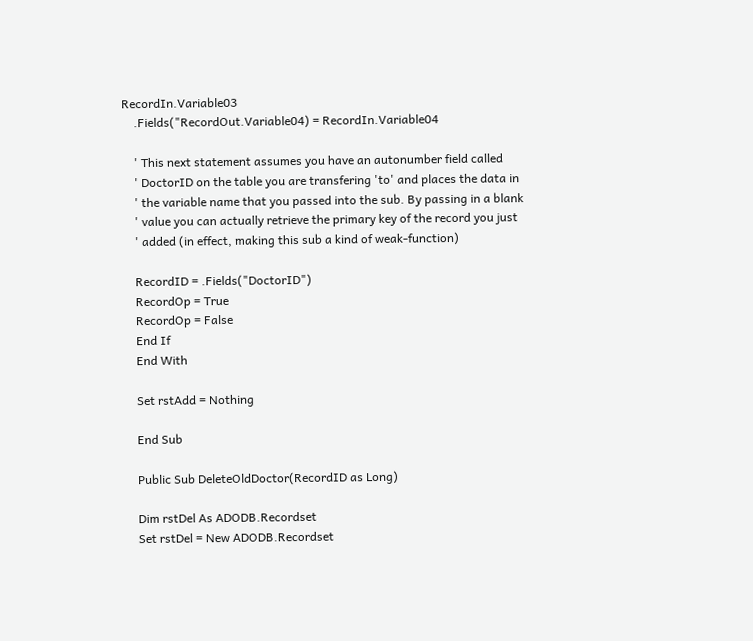RecordIn.Variable03
    .Fields("RecordOut.Variable04) = RecordIn.Variable04

    ' This next statement assumes you have an autonumber field called
    ' DoctorID on the table you are transfering 'to' and places the data in
    ' the variable name that you passed into the sub. By passing in a blank
    ' value you can actually retrieve the primary key of the record you just
    ' added (in effect, making this sub a kind of weak-function)

    RecordID = .Fields("DoctorID")
    RecordOp = True
    RecordOp = False
    End If
    End With

    Set rstAdd = Nothing

    End Sub

    Public Sub DeleteOldDoctor(RecordID as Long)

    Dim rstDel As ADODB.Recordset
    Set rstDel = New ADODB.Recordset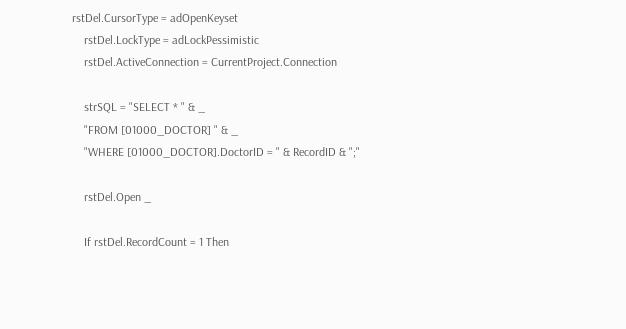rstDel.CursorType = adOpenKeyset
    rstDel.LockType = adLockPessimistic
    rstDel.ActiveConnection = CurrentProject.Connection

    strSQL = "SELECT * " & _
    "FROM [01000_DOCTOR] " & _
    "WHERE [01000_DOCTOR].DoctorID = " & RecordID & ";"

    rstDel.Open _

    If rstDel.RecordCount = 1 Then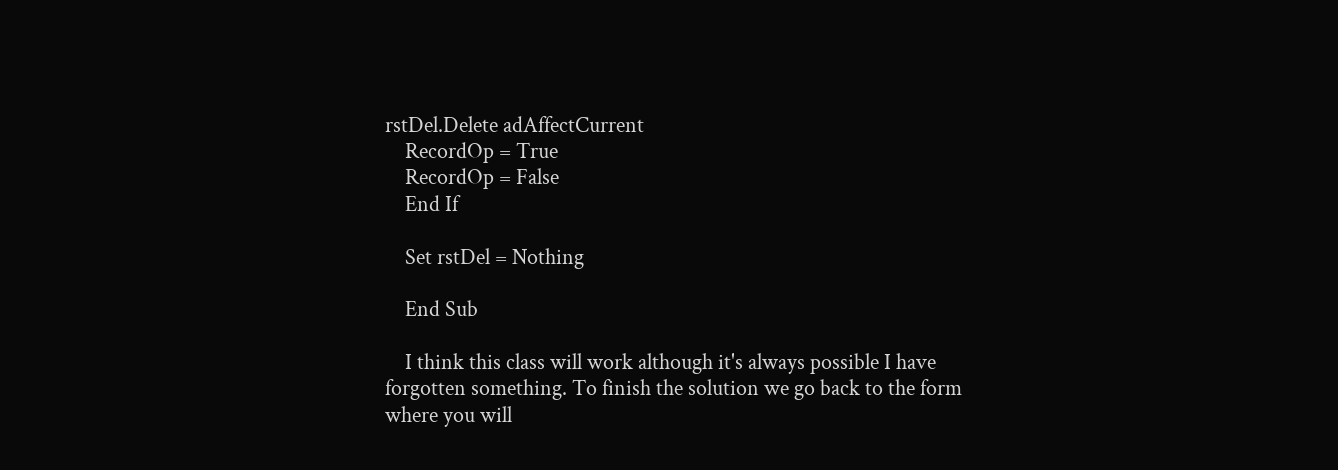rstDel.Delete adAffectCurrent
    RecordOp = True
    RecordOp = False
    End If

    Set rstDel = Nothing

    End Sub

    I think this class will work although it's always possible I have forgotten something. To finish the solution we go back to the form where you will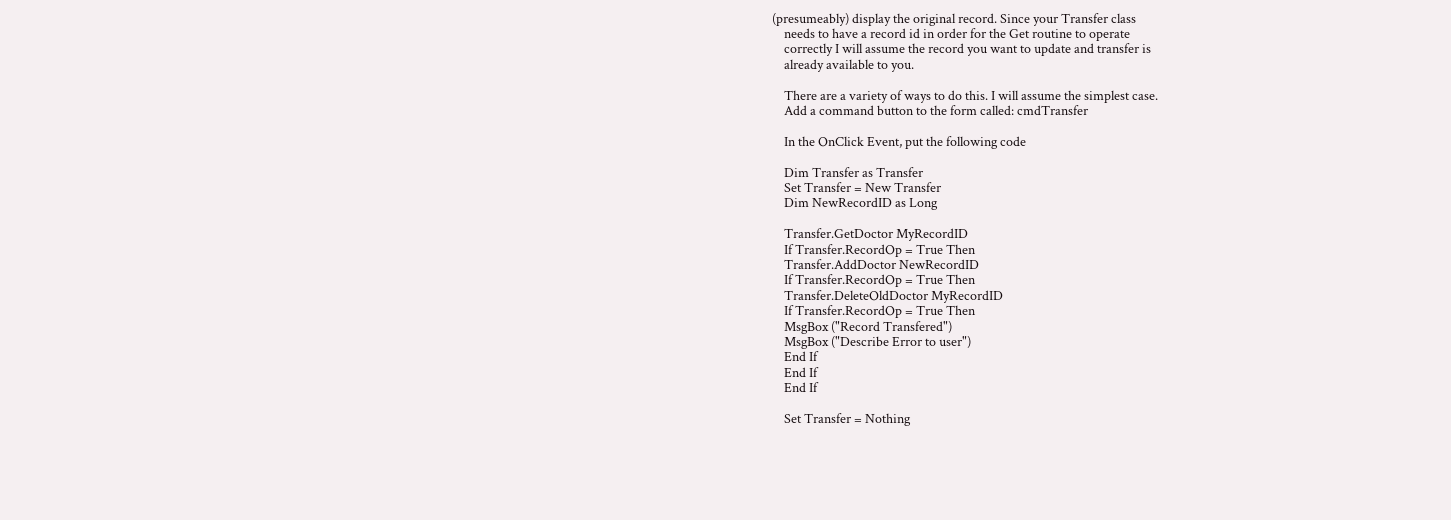(presumeably) display the original record. Since your Transfer class
    needs to have a record id in order for the Get routine to operate
    correctly I will assume the record you want to update and transfer is
    already available to you.

    There are a variety of ways to do this. I will assume the simplest case.
    Add a command button to the form called: cmdTransfer

    In the OnClick Event, put the following code

    Dim Transfer as Transfer
    Set Transfer = New Transfer
    Dim NewRecordID as Long

    Transfer.GetDoctor MyRecordID
    If Transfer.RecordOp = True Then
    Transfer.AddDoctor NewRecordID
    If Transfer.RecordOp = True Then
    Transfer.DeleteOldDoctor MyRecordID
    If Transfer.RecordOp = True Then
    MsgBox ("Record Transfered")
    MsgBox ("Describe Error to user")
    End If
    End If
    End If

    Set Transfer = Nothing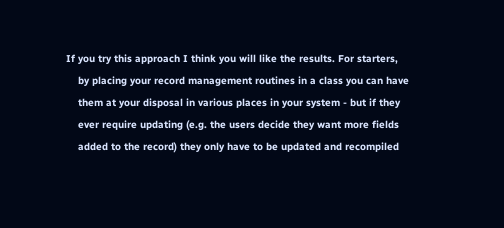If you try this approach I think you will like the results. For starters,
    by placing your record management routines in a class you can have
    them at your disposal in various places in your system - but if they
    ever require updating (e.g. the users decide they want more fields
    added to the record) they only have to be updated and recompiled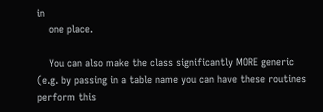in
    one place.

    You can also make the class significantly MORE generic (e.g. by passing in a table name you can have these routines perform this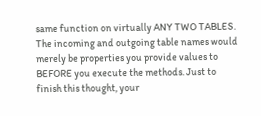same function on virtually ANY TWO TABLES. The incoming and outgoing table names would merely be properties you provide values to BEFORE you execute the methods. Just to finish this thought, your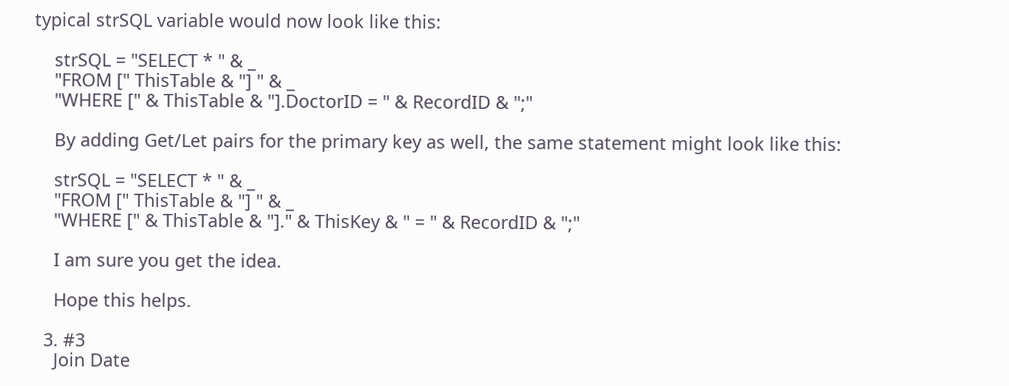typical strSQL variable would now look like this:

    strSQL = "SELECT * " & _
    "FROM [" ThisTable & "] " & _
    "WHERE [" & ThisTable & "].DoctorID = " & RecordID & ";"

    By adding Get/Let pairs for the primary key as well, the same statement might look like this:

    strSQL = "SELECT * " & _
    "FROM [" ThisTable & "] " & _
    "WHERE [" & ThisTable & "]." & ThisKey & " = " & RecordID & ";"

    I am sure you get the idea.

    Hope this helps.

  3. #3
    Join Date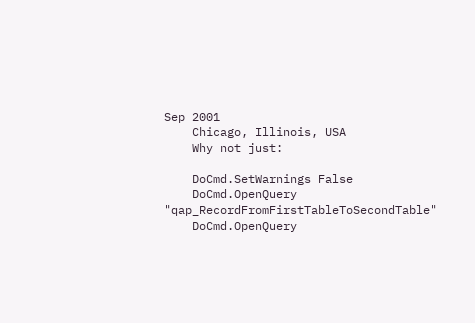Sep 2001
    Chicago, Illinois, USA
    Why not just:

    DoCmd.SetWarnings False
    DoCmd.OpenQuery "qap_RecordFromFirstTableToSecondTable"
    DoCmd.OpenQuery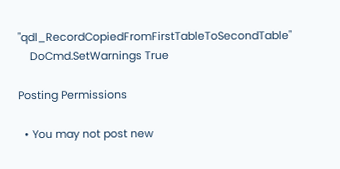"qdl_RecordCopiedFromFirstTableToSecondTable"
    DoCmd.SetWarnings True

Posting Permissions

  • You may not post new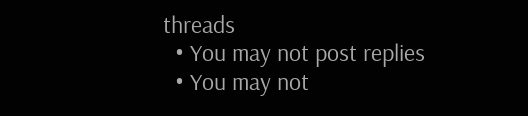threads
  • You may not post replies
  • You may not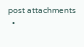post attachments
  •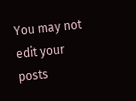You may not edit your posts